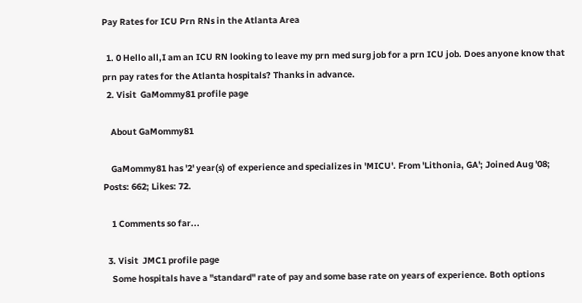Pay Rates for ICU Prn RNs in the Atlanta Area

  1. 0 Hello all,I am an ICU RN looking to leave my prn med surg job for a prn ICU job. Does anyone know that prn pay rates for the Atlanta hospitals? Thanks in advance.
  2. Visit  GaMommy81 profile page

    About GaMommy81

    GaMommy81 has '2' year(s) of experience and specializes in 'MICU'. From 'Lithonia, GA'; Joined Aug '08; Posts: 662; Likes: 72.

    1 Comments so far...

  3. Visit  JMC1 profile page
    Some hospitals have a "standard" rate of pay and some base rate on years of experience. Both options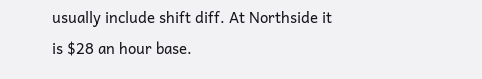usually include shift diff. At Northside it is $28 an hour base.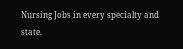Nursing Jobs in every specialty and state.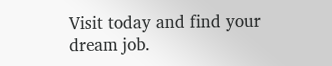Visit today and find your dream job.